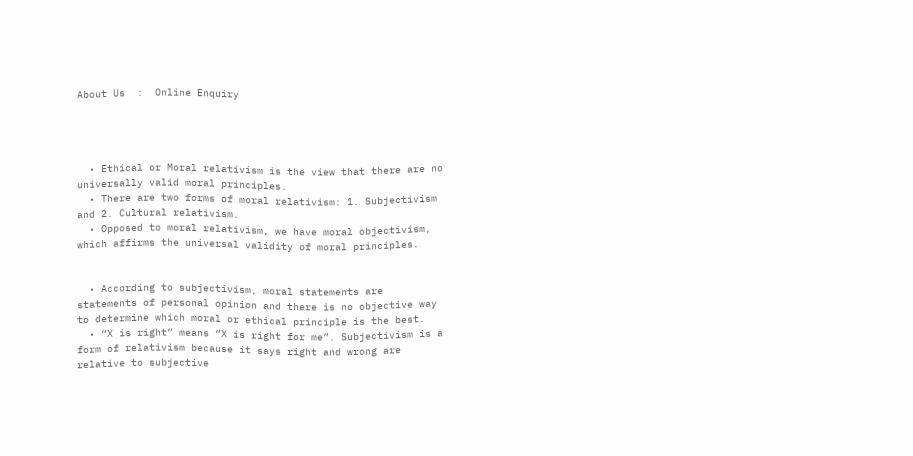About Us  :  Online Enquiry




  • Ethical or Moral relativism is the view that there are no universally valid moral principles.
  • There are two forms of moral relativism: 1. Subjectivism and 2. Cultural relativism.
  • Opposed to moral relativism, we have moral objectivism, which affirms the universal validity of moral principles.


  • According to subjectivism, moral statements are statements of personal opinion and there is no objective way to determine which moral or ethical principle is the best.
  • “X is right” means “X is right for me”. Subjectivism is a form of relativism because it says right and wrong are relative to subjective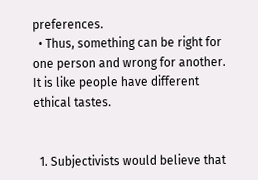preferences.
  • Thus, something can be right for one person and wrong for another. It is like people have different ethical tastes.


  1. Subjectivists would believe that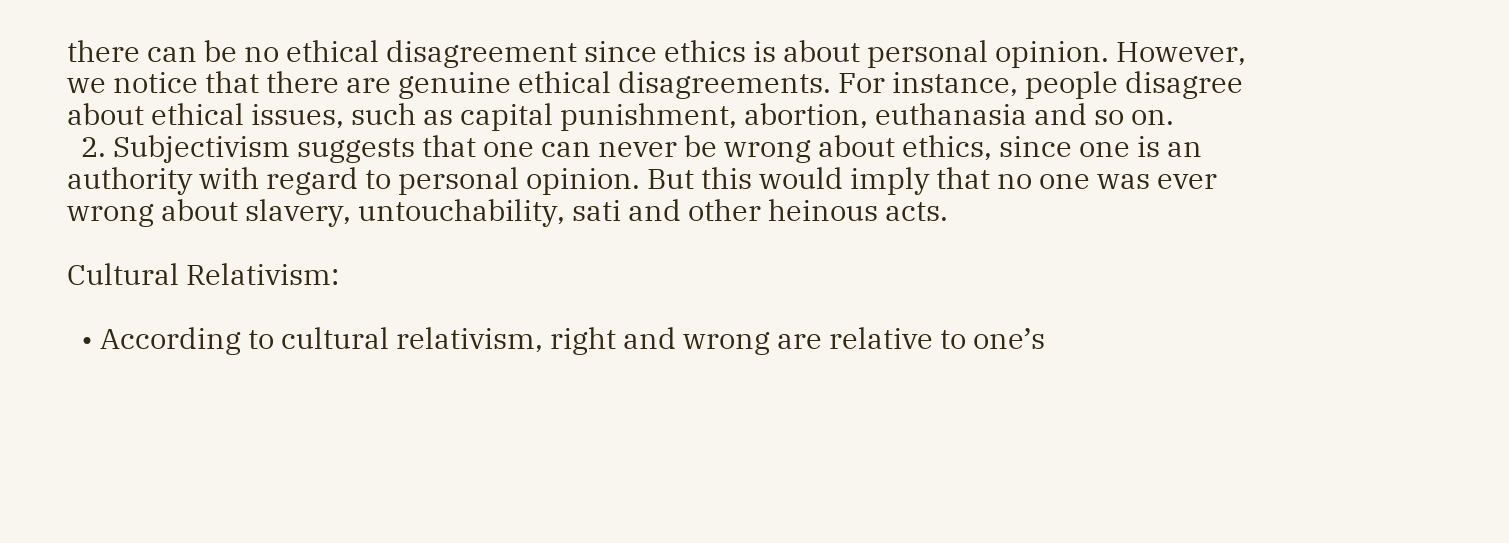there can be no ethical disagreement since ethics is about personal opinion. However, we notice that there are genuine ethical disagreements. For instance, people disagree about ethical issues, such as capital punishment, abortion, euthanasia and so on.
  2. Subjectivism suggests that one can never be wrong about ethics, since one is an authority with regard to personal opinion. But this would imply that no one was ever wrong about slavery, untouchability, sati and other heinous acts.

Cultural Relativism:

  • According to cultural relativism, right and wrong are relative to one’s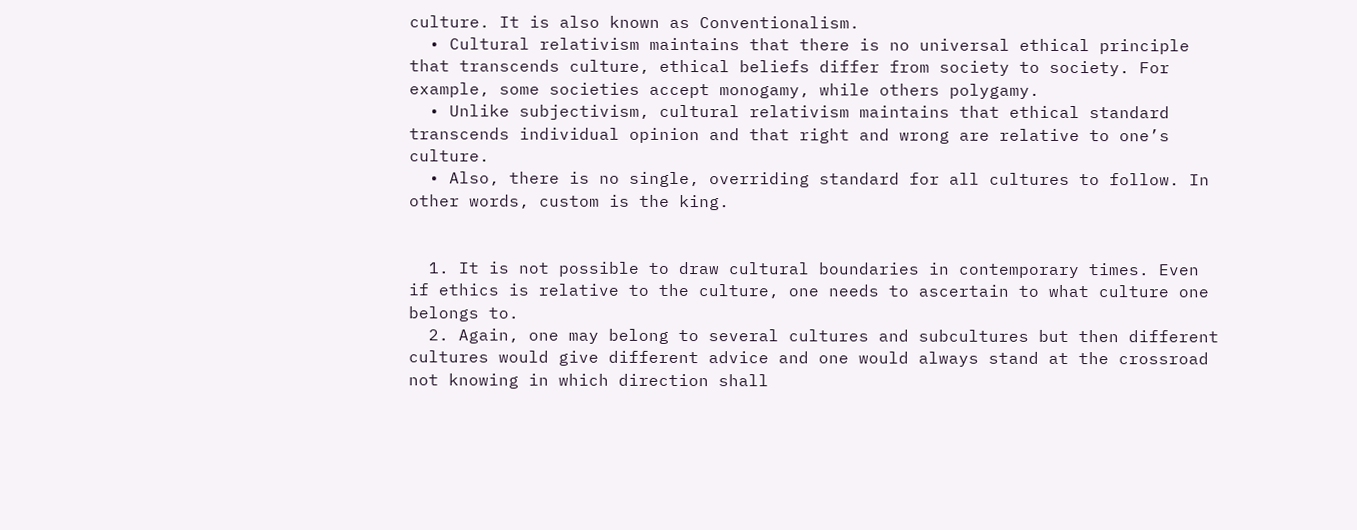culture. It is also known as Conventionalism.
  • Cultural relativism maintains that there is no universal ethical principle that transcends culture, ethical beliefs differ from society to society. For example, some societies accept monogamy, while others polygamy.
  • Unlike subjectivism, cultural relativism maintains that ethical standard transcends individual opinion and that right and wrong are relative to one’s culture.
  • Also, there is no single, overriding standard for all cultures to follow. In other words, custom is the king.


  1. It is not possible to draw cultural boundaries in contemporary times. Even if ethics is relative to the culture, one needs to ascertain to what culture one belongs to.
  2. Again, one may belong to several cultures and subcultures but then different cultures would give different advice and one would always stand at the crossroad not knowing in which direction shall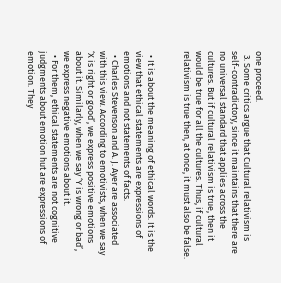one proceed.
  3. Some critics argue that Cultural relativism is self-contradictory, since it maintains that there are no universal standard that applies across the cultures. But if cultural relativism is true, then it would be true for all the cultures. Thus, if cultural relativism is true then, at once, it must also be false.


  • It is about the meaning of ethical words. It is the view that ethical statements are expressions of emotions and not statements of facts.
  • Charles Stevenson and A. J. Ayer are associated with this view. According to emotivists, when we say ‘X is right or good’, we express positive emotions about it. Similarly, when we say ‘Y is wrong or bad’, we express negative emotions about it.
  • For them, ethical statements are not cognitive judgments about emotion hut are expressions of emotion. They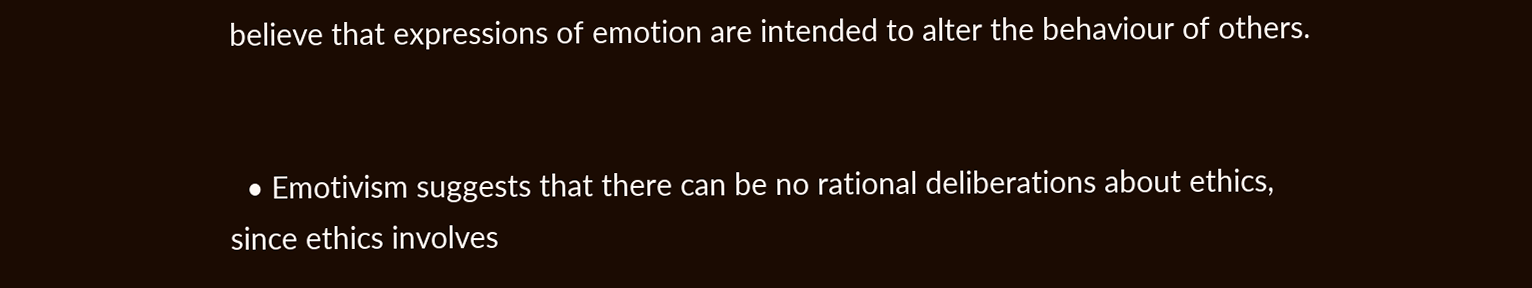believe that expressions of emotion are intended to alter the behaviour of others.


  • Emotivism suggests that there can be no rational deliberations about ethics, since ethics involves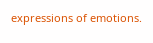expressions of emotions.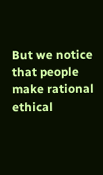But we notice that people make rational ethical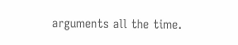arguments all the time.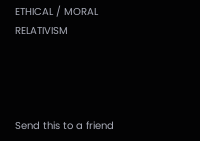ETHICAL / MORAL RELATIVISM




Send this to a friend